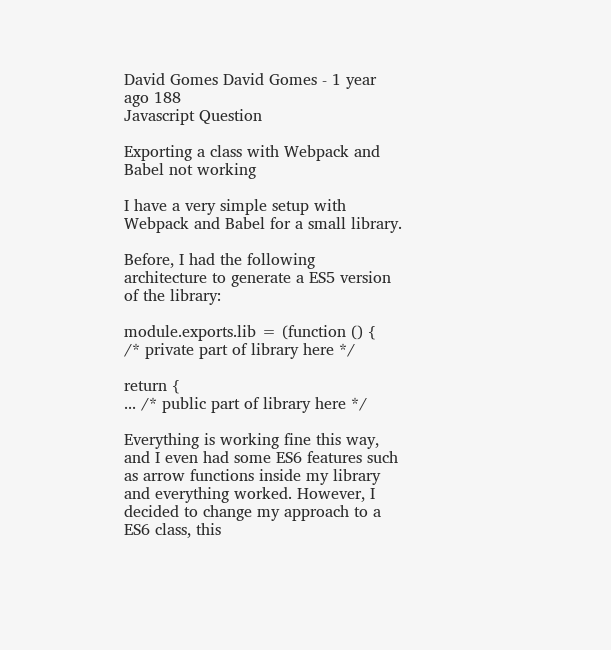David Gomes David Gomes - 1 year ago 188
Javascript Question

Exporting a class with Webpack and Babel not working

I have a very simple setup with Webpack and Babel for a small library.

Before, I had the following architecture to generate a ES5 version of the library:

module.exports.lib = (function () {
/* private part of library here */

return {
... /* public part of library here */

Everything is working fine this way, and I even had some ES6 features such as arrow functions inside my library and everything worked. However, I decided to change my approach to a ES6 class, this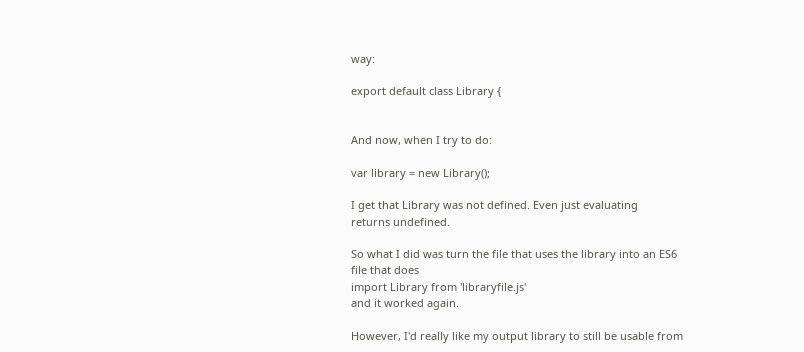way:

export default class Library {


And now, when I try to do:

var library = new Library();

I get that Library was not defined. Even just evaluating
returns undefined.

So what I did was turn the file that uses the library into an ES6 file that does
import Library from 'libraryfile.js'
and it worked again.

However, I'd really like my output library to still be usable from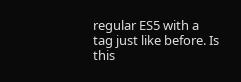regular ES5 with a
tag just like before. Is this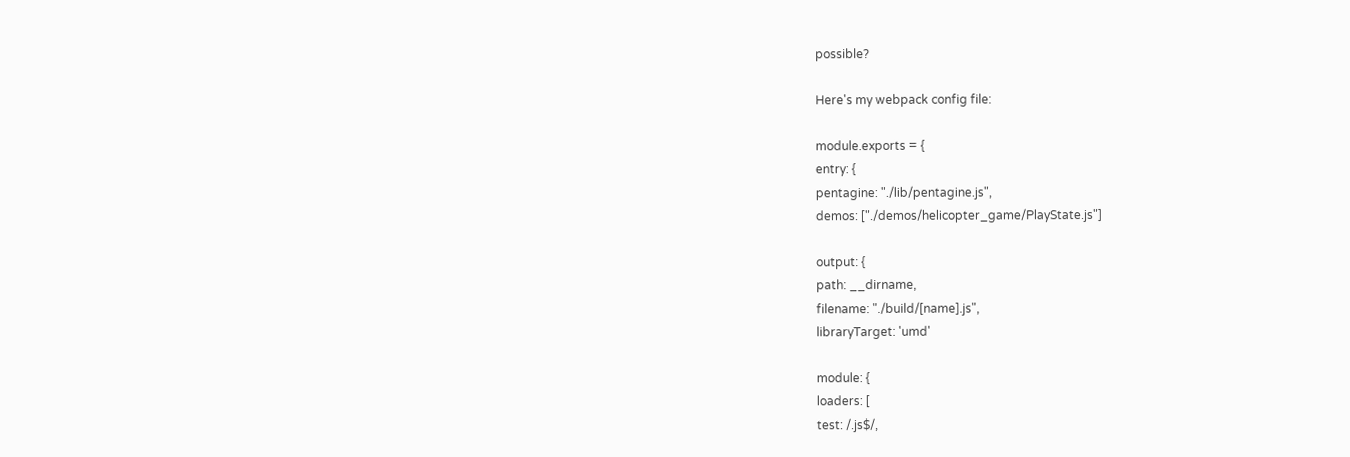possible?

Here's my webpack config file:

module.exports = {
entry: {
pentagine: "./lib/pentagine.js",
demos: ["./demos/helicopter_game/PlayState.js"]

output: {
path: __dirname,
filename: "./build/[name].js",
libraryTarget: 'umd'

module: {
loaders: [
test: /.js$/,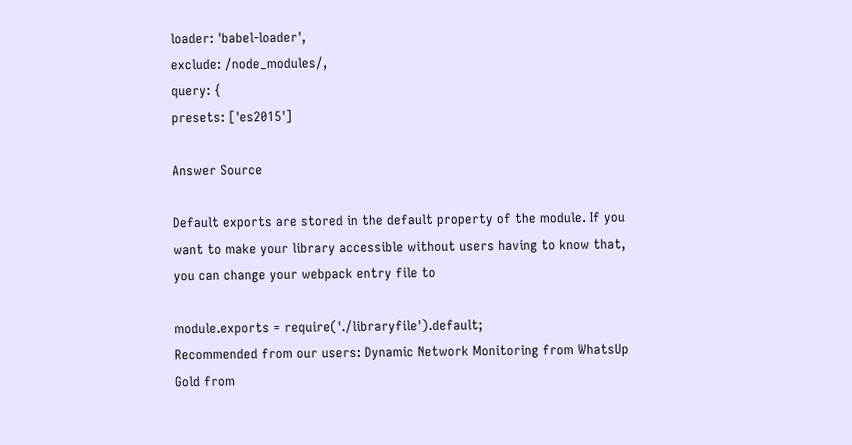loader: 'babel-loader',
exclude: /node_modules/,
query: {
presets: ['es2015']

Answer Source

Default exports are stored in the default property of the module. If you want to make your library accessible without users having to know that, you can change your webpack entry file to

module.exports = require('./libraryfile').default;
Recommended from our users: Dynamic Network Monitoring from WhatsUp Gold from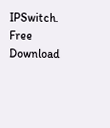IPSwitch. Free Download